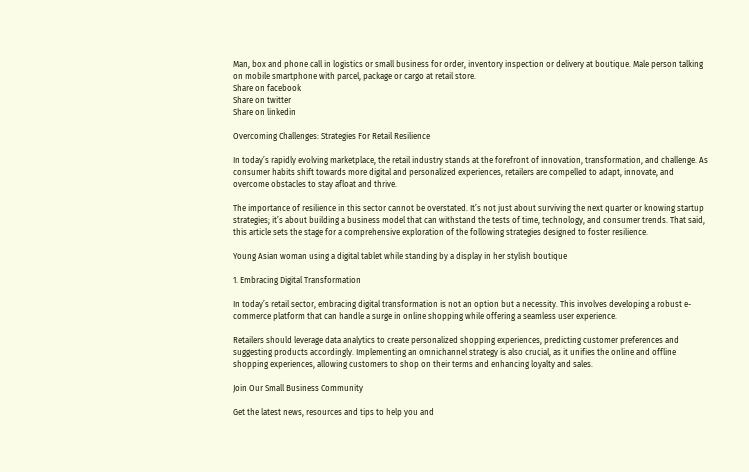Man, box and phone call in logistics or small business for order, inventory inspection or delivery at boutique. Male person talking on mobile smartphone with parcel, package or cargo at retail store.
Share on facebook
Share on twitter
Share on linkedin

Overcoming Challenges: Strategies For Retail Resilience

In today’s rapidly evolving marketplace, the retail industry stands at the forefront of innovation, transformation, and challenge. As consumer habits shift towards more digital and personalized experiences, retailers are compelled to adapt, innovate, and overcome obstacles to stay afloat and thrive.

The importance of resilience in this sector cannot be overstated. It’s not just about surviving the next quarter or knowing startup strategies; it’s about building a business model that can withstand the tests of time, technology, and consumer trends. That said, this article sets the stage for a comprehensive exploration of the following strategies designed to foster resilience.

Young Asian woman using a digital tablet while standing by a display in her stylish boutique

1. Embracing Digital Transformation

In today’s retail sector, embracing digital transformation is not an option but a necessity. This involves developing a robust e-commerce platform that can handle a surge in online shopping while offering a seamless user experience.

Retailers should leverage data analytics to create personalized shopping experiences, predicting customer preferences and suggesting products accordingly. Implementing an omnichannel strategy is also crucial, as it unifies the online and offline shopping experiences, allowing customers to shop on their terms and enhancing loyalty and sales.

Join Our Small Business Community

Get the latest news, resources and tips to help you and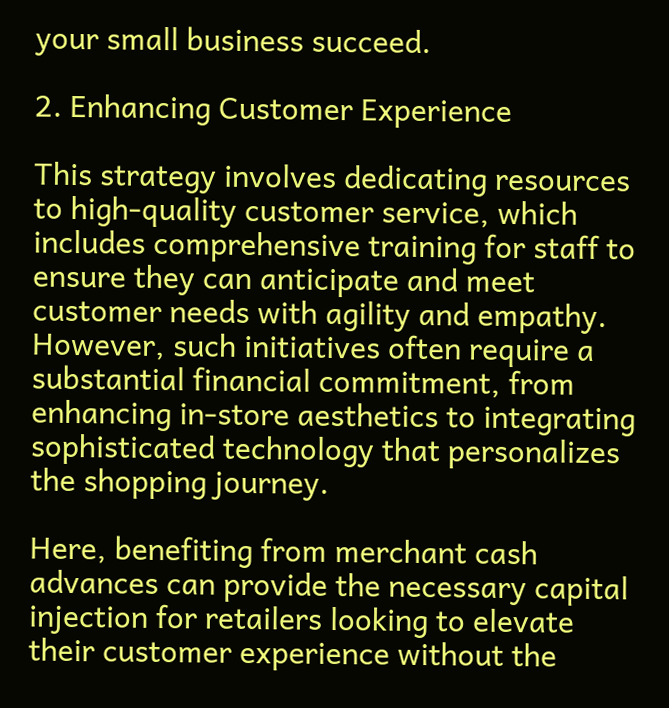your small business succeed.

2. Enhancing Customer Experience

This strategy involves dedicating resources to high-quality customer service, which includes comprehensive training for staff to ensure they can anticipate and meet customer needs with agility and empathy. However, such initiatives often require a substantial financial commitment, from enhancing in-store aesthetics to integrating sophisticated technology that personalizes the shopping journey.

Here, benefiting from merchant cash advances can provide the necessary capital injection for retailers looking to elevate their customer experience without the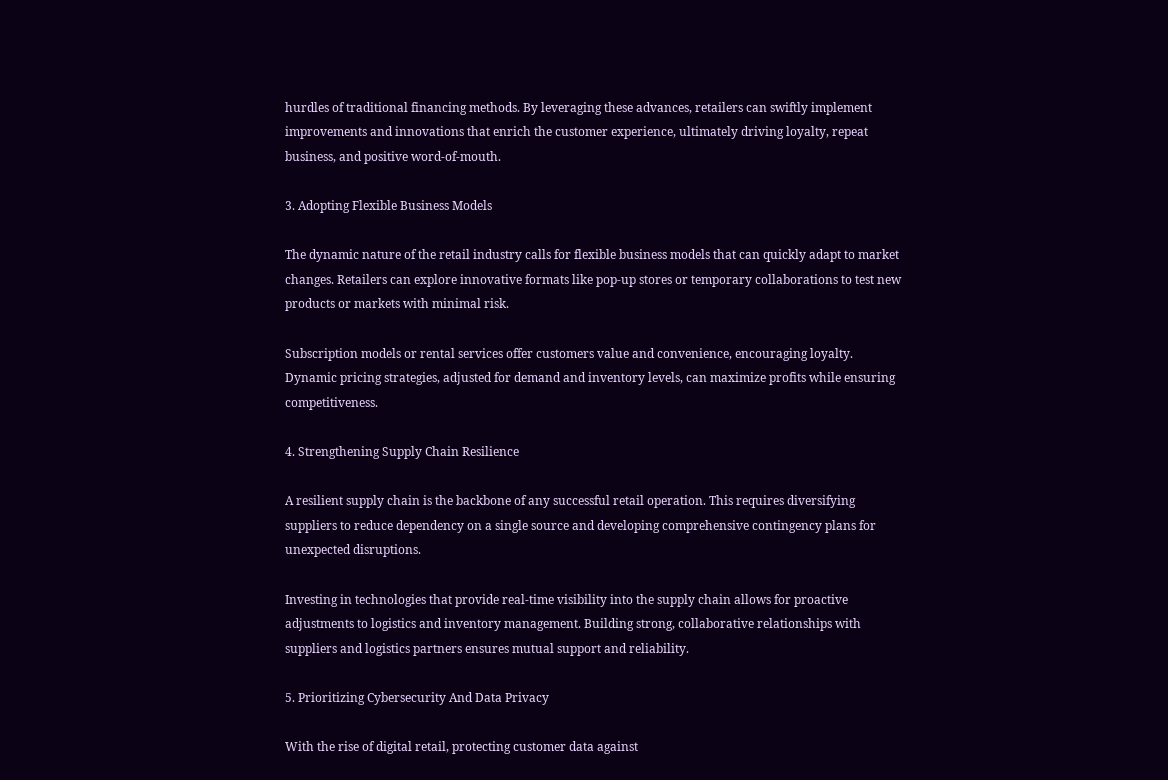hurdles of traditional financing methods. By leveraging these advances, retailers can swiftly implement improvements and innovations that enrich the customer experience, ultimately driving loyalty, repeat business, and positive word-of-mouth.

3. Adopting Flexible Business Models

The dynamic nature of the retail industry calls for flexible business models that can quickly adapt to market changes. Retailers can explore innovative formats like pop-up stores or temporary collaborations to test new products or markets with minimal risk.

Subscription models or rental services offer customers value and convenience, encouraging loyalty. Dynamic pricing strategies, adjusted for demand and inventory levels, can maximize profits while ensuring competitiveness.

4. Strengthening Supply Chain Resilience

A resilient supply chain is the backbone of any successful retail operation. This requires diversifying suppliers to reduce dependency on a single source and developing comprehensive contingency plans for unexpected disruptions.

Investing in technologies that provide real-time visibility into the supply chain allows for proactive adjustments to logistics and inventory management. Building strong, collaborative relationships with suppliers and logistics partners ensures mutual support and reliability.

5. Prioritizing Cybersecurity And Data Privacy

With the rise of digital retail, protecting customer data against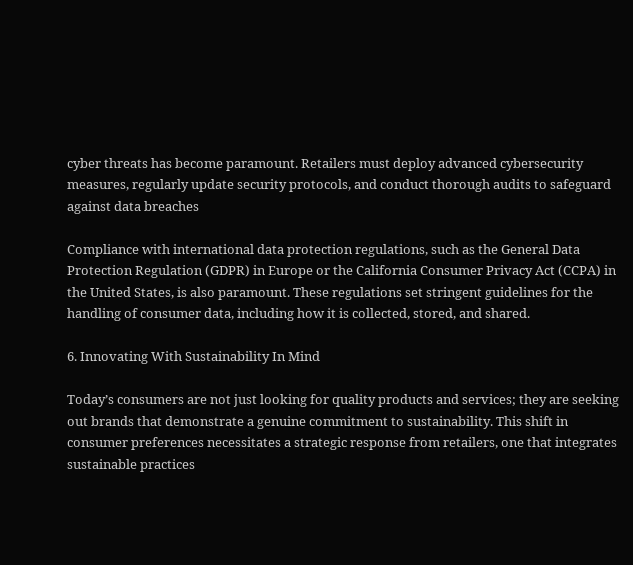cyber threats has become paramount. Retailers must deploy advanced cybersecurity measures, regularly update security protocols, and conduct thorough audits to safeguard against data breaches

Compliance with international data protection regulations, such as the General Data Protection Regulation (GDPR) in Europe or the California Consumer Privacy Act (CCPA) in the United States, is also paramount. These regulations set stringent guidelines for the handling of consumer data, including how it is collected, stored, and shared.

6. Innovating With Sustainability In Mind

Today’s consumers are not just looking for quality products and services; they are seeking out brands that demonstrate a genuine commitment to sustainability. This shift in consumer preferences necessitates a strategic response from retailers, one that integrates sustainable practices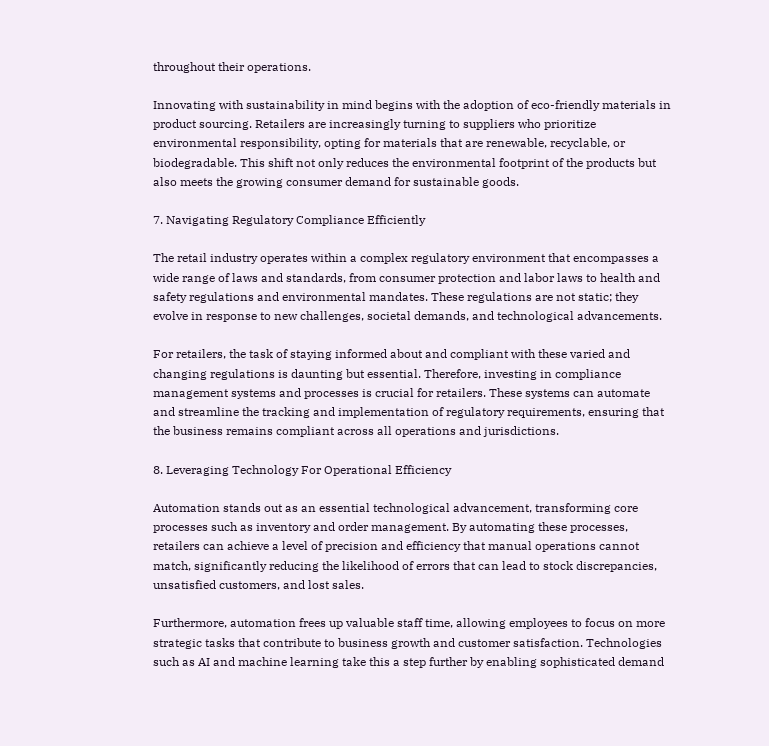throughout their operations.

Innovating with sustainability in mind begins with the adoption of eco-friendly materials in product sourcing. Retailers are increasingly turning to suppliers who prioritize environmental responsibility, opting for materials that are renewable, recyclable, or biodegradable. This shift not only reduces the environmental footprint of the products but also meets the growing consumer demand for sustainable goods.

7. Navigating Regulatory Compliance Efficiently

The retail industry operates within a complex regulatory environment that encompasses a wide range of laws and standards, from consumer protection and labor laws to health and safety regulations and environmental mandates. These regulations are not static; they evolve in response to new challenges, societal demands, and technological advancements.

For retailers, the task of staying informed about and compliant with these varied and changing regulations is daunting but essential. Therefore, investing in compliance management systems and processes is crucial for retailers. These systems can automate and streamline the tracking and implementation of regulatory requirements, ensuring that the business remains compliant across all operations and jurisdictions.

8. Leveraging Technology For Operational Efficiency

Automation stands out as an essential technological advancement, transforming core processes such as inventory and order management. By automating these processes, retailers can achieve a level of precision and efficiency that manual operations cannot match, significantly reducing the likelihood of errors that can lead to stock discrepancies, unsatisfied customers, and lost sales.

Furthermore, automation frees up valuable staff time, allowing employees to focus on more strategic tasks that contribute to business growth and customer satisfaction. Technologies such as AI and machine learning take this a step further by enabling sophisticated demand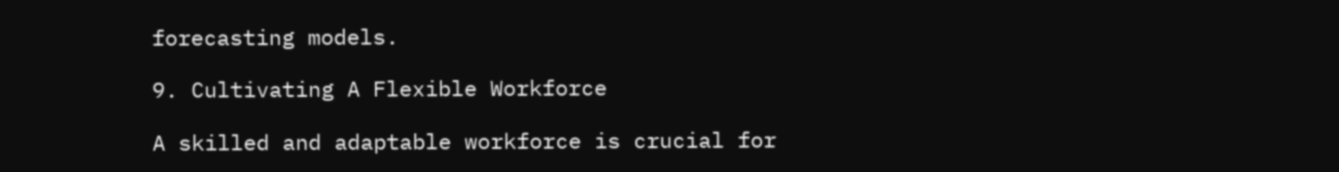forecasting models.

9. Cultivating A Flexible Workforce

A skilled and adaptable workforce is crucial for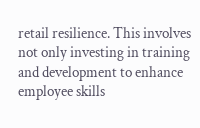retail resilience. This involves not only investing in training and development to enhance employee skills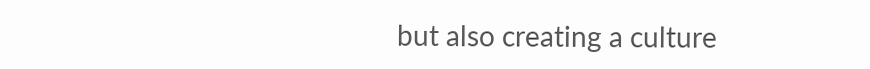but also creating a culture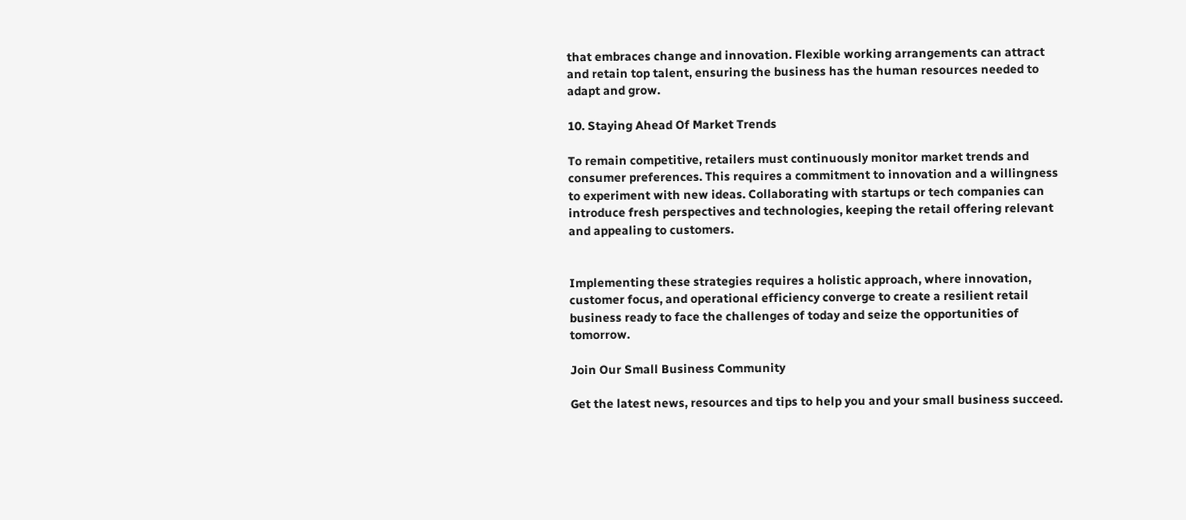that embraces change and innovation. Flexible working arrangements can attract and retain top talent, ensuring the business has the human resources needed to adapt and grow.

10. Staying Ahead Of Market Trends

To remain competitive, retailers must continuously monitor market trends and consumer preferences. This requires a commitment to innovation and a willingness to experiment with new ideas. Collaborating with startups or tech companies can introduce fresh perspectives and technologies, keeping the retail offering relevant and appealing to customers.


Implementing these strategies requires a holistic approach, where innovation, customer focus, and operational efficiency converge to create a resilient retail business ready to face the challenges of today and seize the opportunities of tomorrow.

Join Our Small Business Community

Get the latest news, resources and tips to help you and your small business succeed.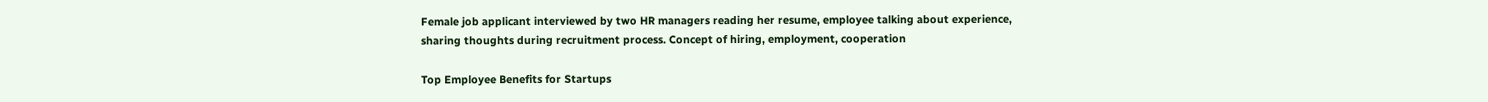Female job applicant interviewed by two HR managers reading her resume, employee talking about experience, sharing thoughts during recruitment process. Concept of hiring, employment, cooperation

Top Employee Benefits for Startups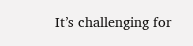It’s challenging for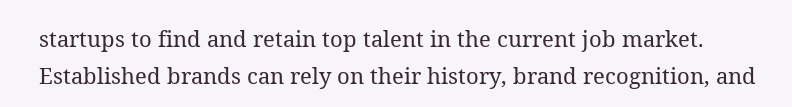startups to find and retain top talent in the current job market. Established brands can rely on their history, brand recognition, and